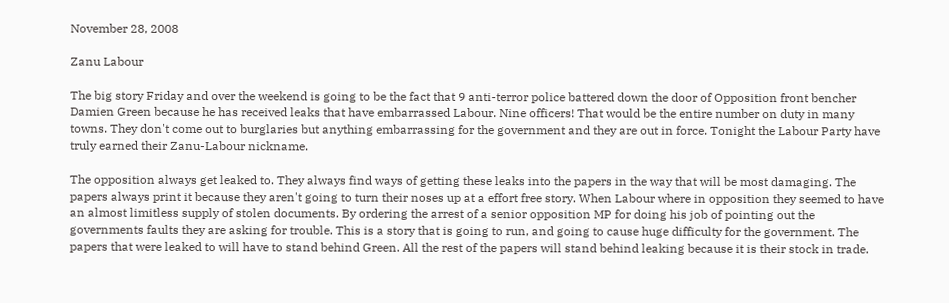November 28, 2008

Zanu Labour

The big story Friday and over the weekend is going to be the fact that 9 anti-terror police battered down the door of Opposition front bencher Damien Green because he has received leaks that have embarrassed Labour. Nine officers! That would be the entire number on duty in many towns. They don't come out to burglaries but anything embarrassing for the government and they are out in force. Tonight the Labour Party have truly earned their Zanu-Labour nickname.

The opposition always get leaked to. They always find ways of getting these leaks into the papers in the way that will be most damaging. The papers always print it because they aren't going to turn their noses up at a effort free story. When Labour where in opposition they seemed to have an almost limitless supply of stolen documents. By ordering the arrest of a senior opposition MP for doing his job of pointing out the governments faults they are asking for trouble. This is a story that is going to run, and going to cause huge difficulty for the government. The papers that were leaked to will have to stand behind Green. All the rest of the papers will stand behind leaking because it is their stock in trade.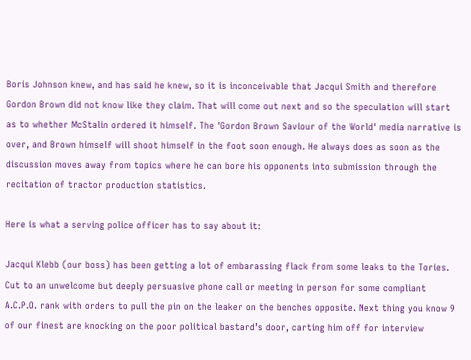Boris Johnson knew, and has said he knew, so it is inconceivable that Jacqui Smith and therefore Gordon Brown did not know like they claim. That will come out next and so the speculation will start as to whether McStalin ordered it himself. The 'Gordon Brown Saviour of the World' media narrative is over, and Brown himself will shoot himself in the foot soon enough. He always does as soon as the discussion moves away from topics where he can bore his opponents into submission through the recitation of tractor production statistics.

Here is what a serving police officer has to say about it:

Jacqui Klebb (our boss) has been getting a lot of embarassing flack from some leaks to the Tories. Cut to an unwelcome but deeply persuasive phone call or meeting in person for some compliant A.C.P.O. rank with orders to pull the pin on the leaker on the benches opposite. Next thing you know 9 of our finest are knocking on the poor political bastard’s door, carting him off for interview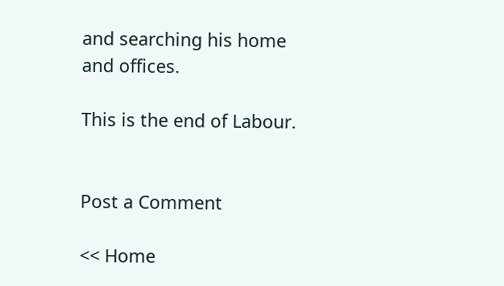and searching his home and offices.

This is the end of Labour.


Post a Comment

<< Home